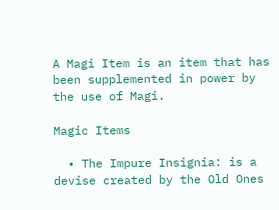A Magi Item is an item that has been supplemented in power by the use of Magi.

Magic Items

  • The Impure Insignia: is a devise created by the Old Ones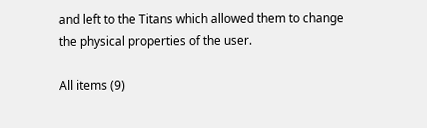and left to the Titans which allowed them to change the physical properties of the user.

All items (9)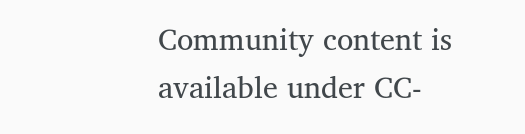Community content is available under CC-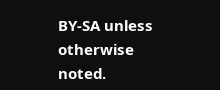BY-SA unless otherwise noted.